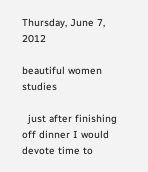Thursday, June 7, 2012

beautiful women studies

  just after finishing off dinner I would devote time to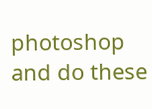photoshop and do these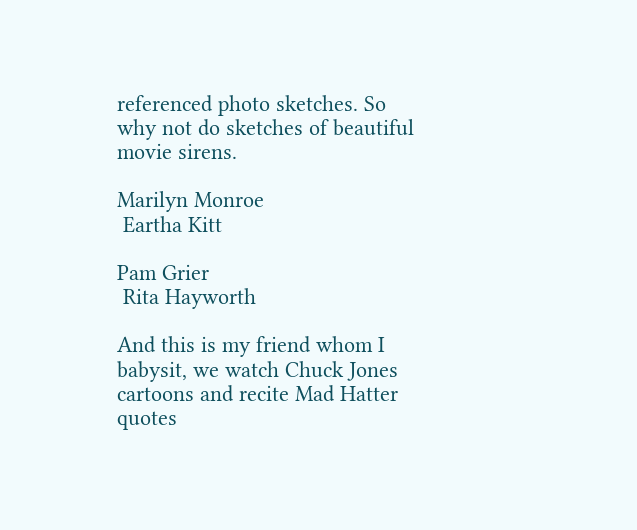referenced photo sketches. So why not do sketches of beautiful movie sirens.

Marilyn Monroe
 Eartha Kitt

Pam Grier
 Rita Hayworth

And this is my friend whom I babysit, we watch Chuck Jones cartoons and recite Mad Hatter quotes